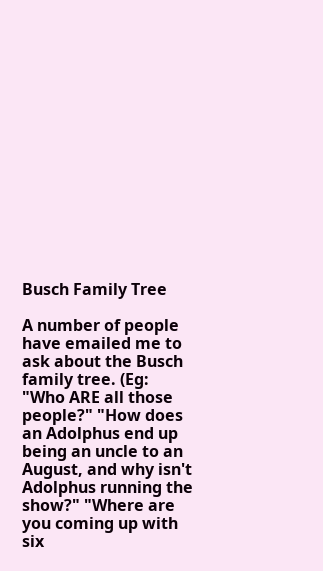Busch Family Tree

A number of people have emailed me to ask about the Busch family tree. (Eg: "Who ARE all those people?" "How does an Adolphus end up being an uncle to an August, and why isn't Adolphus running the show?" "Where are you coming up with six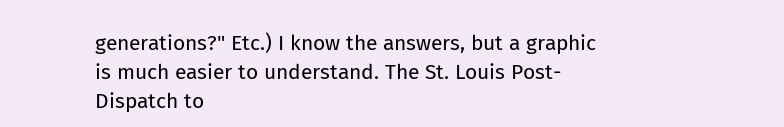generations?" Etc.) I know the answers, but a graphic is much easier to understand. The St. Louis Post-Dispatch to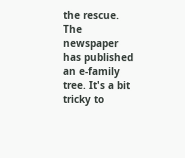the rescue. The newspaper has published an e-family tree. It's a bit tricky to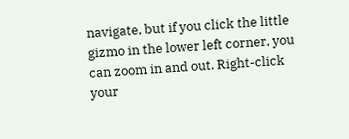navigate, but if you click the little gizmo in the lower left corner, you can zoom in and out. Right-click your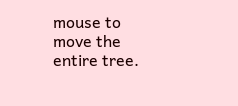mouse to move the entire tree.